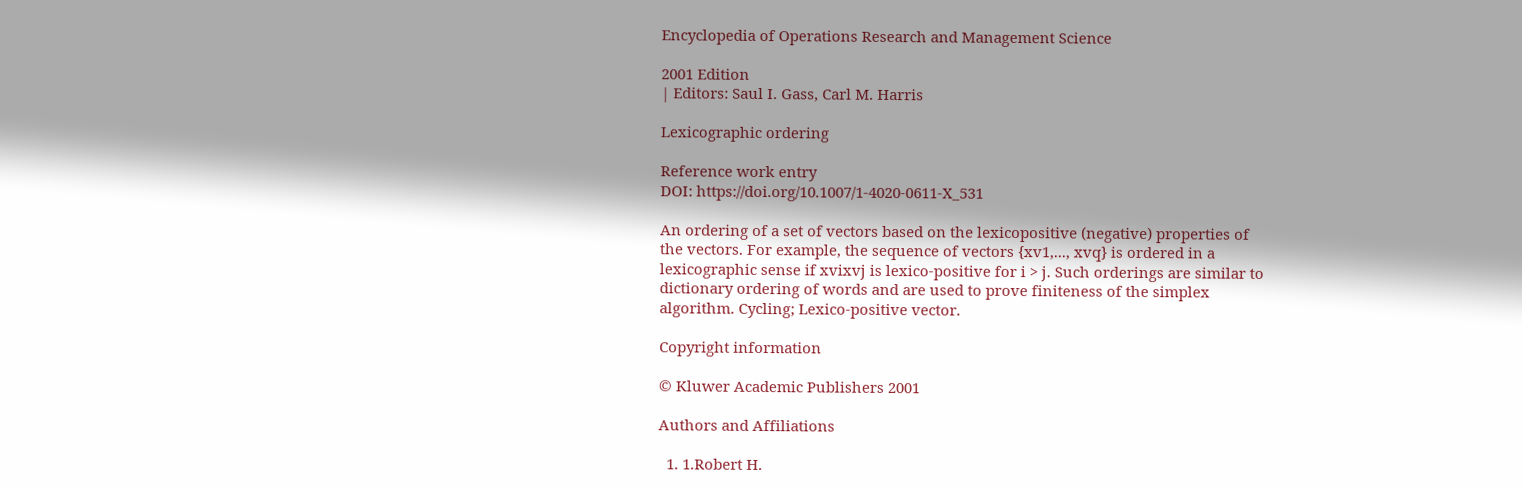Encyclopedia of Operations Research and Management Science

2001 Edition
| Editors: Saul I. Gass, Carl M. Harris

Lexicographic ordering

Reference work entry
DOI: https://doi.org/10.1007/1-4020-0611-X_531

An ordering of a set of vectors based on the lexicopositive (negative) properties of the vectors. For example, the sequence of vectors {xv1,..., xvq} is ordered in a lexicographic sense if xvixvj is lexico-positive for i > j. Such orderings are similar to dictionary ordering of words and are used to prove finiteness of the simplex algorithm. Cycling; Lexico-positive vector.

Copyright information

© Kluwer Academic Publishers 2001

Authors and Affiliations

  1. 1.Robert H.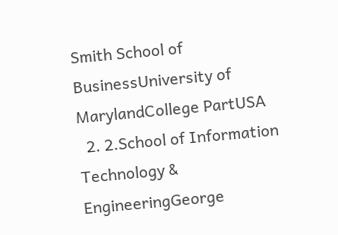Smith School of BusinessUniversity of MarylandCollege PartUSA
  2. 2.School of Information Technology & EngineeringGeorge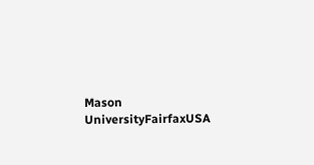Mason UniversityFairfaxUSA